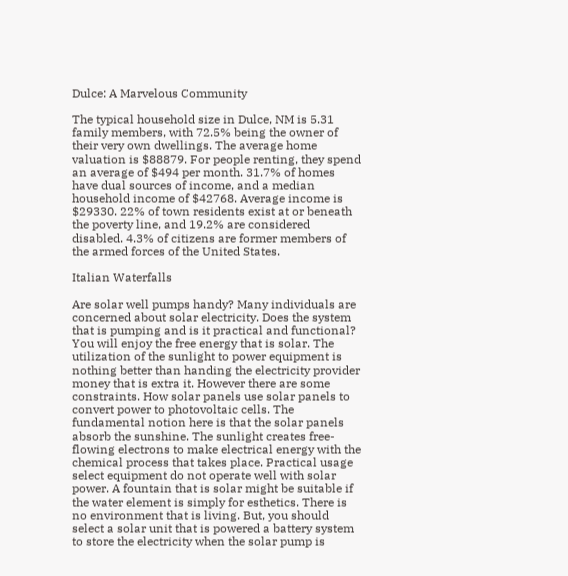Dulce: A Marvelous Community

The typical household size in Dulce, NM is 5.31 family members, with 72.5% being the owner of their very own dwellings. The average home valuation is $88879. For people renting, they spend an average of $494 per month. 31.7% of homes have dual sources of income, and a median household income of $42768. Average income is $29330. 22% of town residents exist at or beneath the poverty line, and 19.2% are considered disabled. 4.3% of citizens are former members of the armed forces of the United States.

Italian Waterfalls

Are solar well pumps handy? Many individuals are concerned about solar electricity. Does the system that is pumping and is it practical and functional? You will enjoy the free energy that is solar. The utilization of the sunlight to power equipment is nothing better than handing the electricity provider money that is extra it. However there are some constraints. How solar panels use solar panels to convert power to photovoltaic cells. The fundamental notion here is that the solar panels absorb the sunshine. The sunlight creates free-flowing electrons to make electrical energy with the chemical process that takes place. Practical usage select equipment do not operate well with solar power. A fountain that is solar might be suitable if the water element is simply for esthetics. There is no environment that is living. But, you should select a solar unit that is powered a battery system to store the electricity when the solar pump is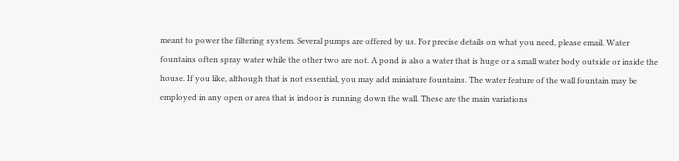meant to power the filtering system. Several pumps are offered by us. For precise details on what you need, please email. Water fountains often spray water while the other two are not. A pond is also a water that is huge or a small water body outside or inside the house. If you like, although that is not essential, you may add miniature fountains. The water feature of the wall fountain may be employed in any open or area that is indoor is running down the wall. These are the main variations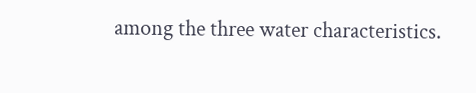among the three water characteristics.